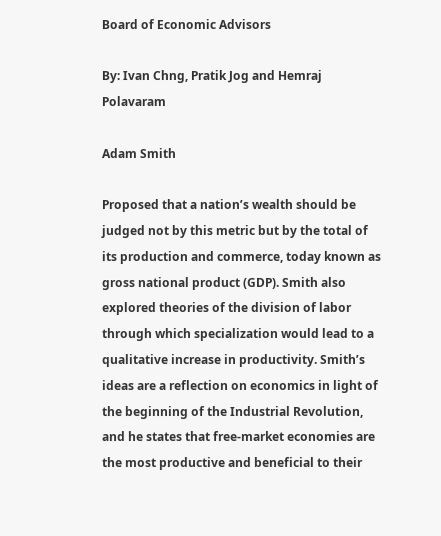Board of Economic Advisors

By: Ivan Chng, Pratik Jog and Hemraj Polavaram

Adam Smith

Proposed that a nation’s wealth should be judged not by this metric but by the total of its production and commerce, today known as gross national product (GDP). Smith also explored theories of the division of labor through which specialization would lead to a qualitative increase in productivity. Smith’s ideas are a reflection on economics in light of the beginning of the Industrial Revolution, and he states that free-market economies are the most productive and beneficial to their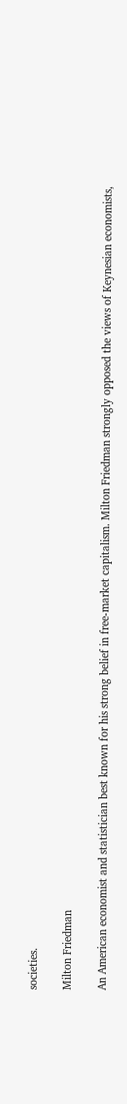societies.

Milton Friedman

An American economist and statistician best known for his strong belief in free-market capitalism. Milton Friedman strongly opposed the views of Keynesian economists,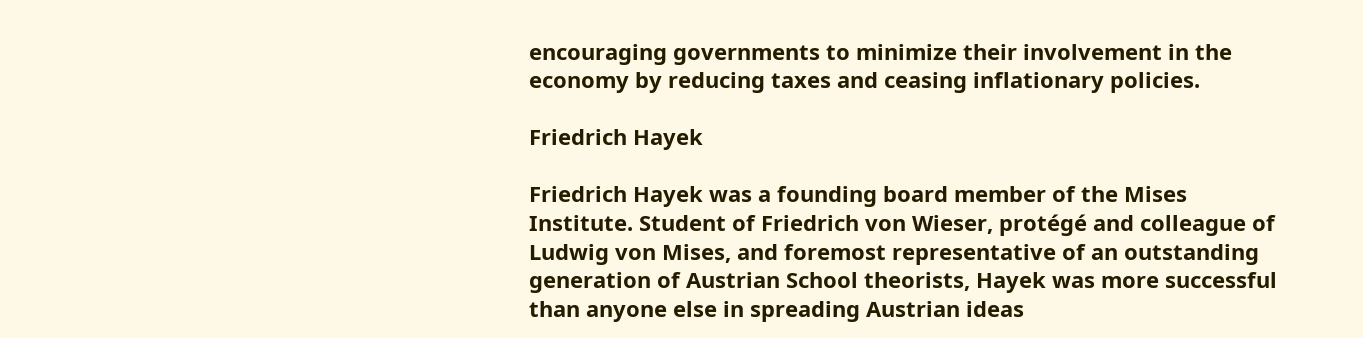encouraging governments to minimize their involvement in the economy by reducing taxes and ceasing inflationary policies.

Friedrich Hayek

Friedrich Hayek was a founding board member of the Mises Institute. Student of Friedrich von Wieser, protégé and colleague of Ludwig von Mises, and foremost representative of an outstanding generation of Austrian School theorists, Hayek was more successful than anyone else in spreading Austrian ideas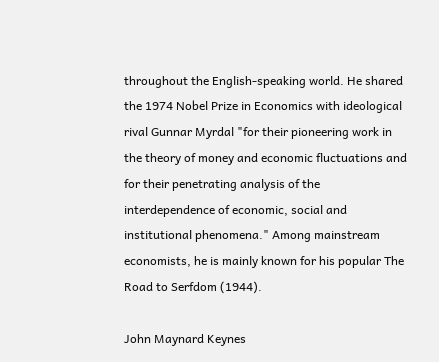throughout the English-speaking world. He shared the 1974 Nobel Prize in Economics with ideological rival Gunnar Myrdal "for their pioneering work in the theory of money and economic fluctuations and for their penetrating analysis of the interdependence of economic, social and institutional phenomena." Among mainstream economists, he is mainly known for his popular The Road to Serfdom (1944).

John Maynard Keynes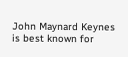John Maynard Keynes is best known for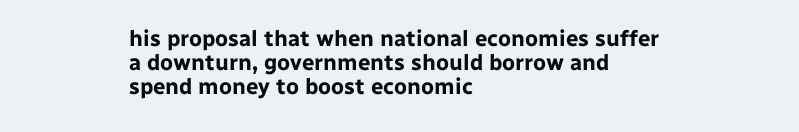his proposal that when national economies suffer a downturn, governments should borrow and spend money to boost economic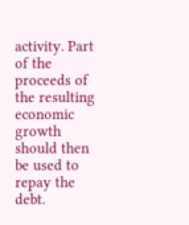activity. Part of the proceeds of the resulting economic growth should then be used to repay the debt.